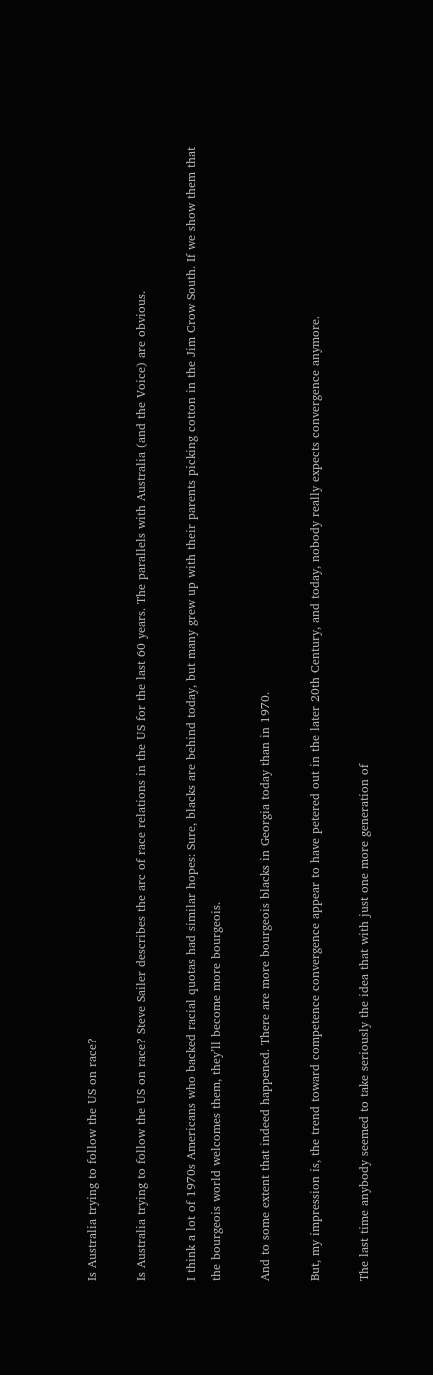Is Australia trying to follow the US on race?

Is Australia trying to follow the US on race? Steve Sailer describes the arc of race relations in the US for the last 60 years. The parallels with Australia (and the Voice) are obvious.

I think a lot of 1970s Americans who backed racial quotas had similar hopes: Sure, blacks are behind today, but many grew up with their parents picking cotton in the Jim Crow South. If we show them that the bourgeois world welcomes them, they’ll become more bourgeois.

And to some extent that indeed happened. There are more bourgeois blacks in Georgia today than in 1970.

But, my impression is, the trend toward competence convergence appear to have petered out in the later 20th Century, and today, nobody really expects convergence anymore.

The last time anybody seemed to take seriously the idea that with just one more generation of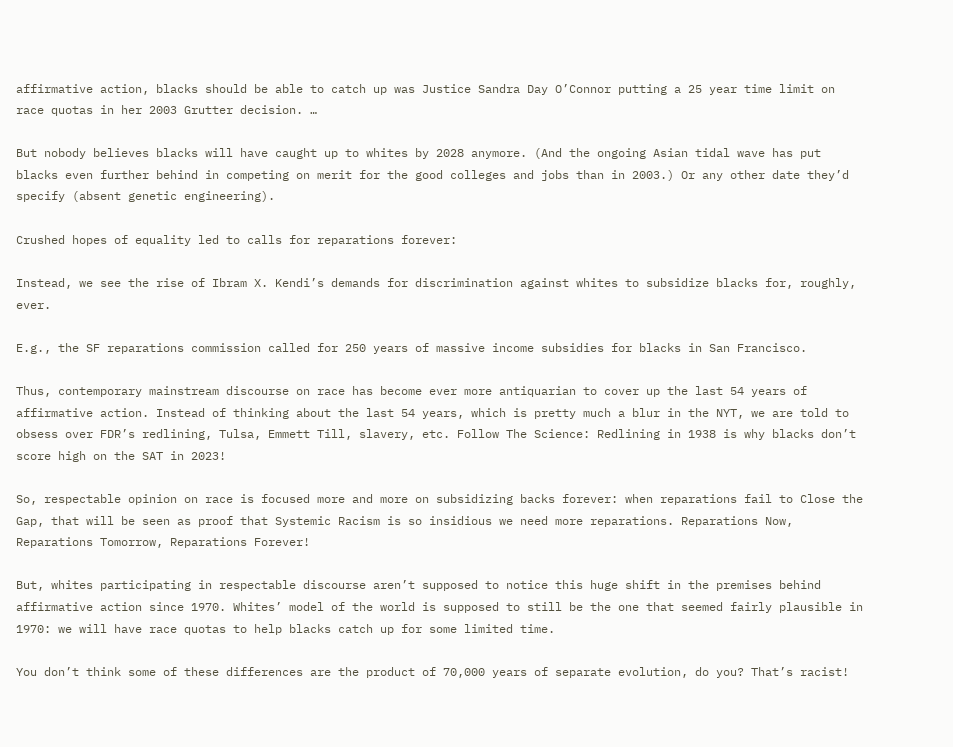affirmative action, blacks should be able to catch up was Justice Sandra Day O’Connor putting a 25 year time limit on race quotas in her 2003 Grutter decision. …

But nobody believes blacks will have caught up to whites by 2028 anymore. (And the ongoing Asian tidal wave has put blacks even further behind in competing on merit for the good colleges and jobs than in 2003.) Or any other date they’d specify (absent genetic engineering).

Crushed hopes of equality led to calls for reparations forever:

Instead, we see the rise of Ibram X. Kendi’s demands for discrimination against whites to subsidize blacks for, roughly, ever.

E.g., the SF reparations commission called for 250 years of massive income subsidies for blacks in San Francisco.

Thus, contemporary mainstream discourse on race has become ever more antiquarian to cover up the last 54 years of affirmative action. Instead of thinking about the last 54 years, which is pretty much a blur in the NYT, we are told to obsess over FDR’s redlining, Tulsa, Emmett Till, slavery, etc. Follow The Science: Redlining in 1938 is why blacks don’t score high on the SAT in 2023!

So, respectable opinion on race is focused more and more on subsidizing backs forever: when reparations fail to Close the Gap, that will be seen as proof that Systemic Racism is so insidious we need more reparations. Reparations Now, Reparations Tomorrow, Reparations Forever!

But, whites participating in respectable discourse aren’t supposed to notice this huge shift in the premises behind affirmative action since 1970. Whites’ model of the world is supposed to still be the one that seemed fairly plausible in 1970: we will have race quotas to help blacks catch up for some limited time.

You don’t think some of these differences are the product of 70,000 years of separate evolution, do you? That’s racist!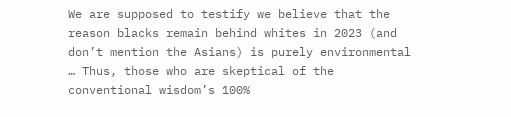We are supposed to testify we believe that the reason blacks remain behind whites in 2023 (and don’t mention the Asians) is purely environmental … Thus, those who are skeptical of the conventional wisdom’s 100%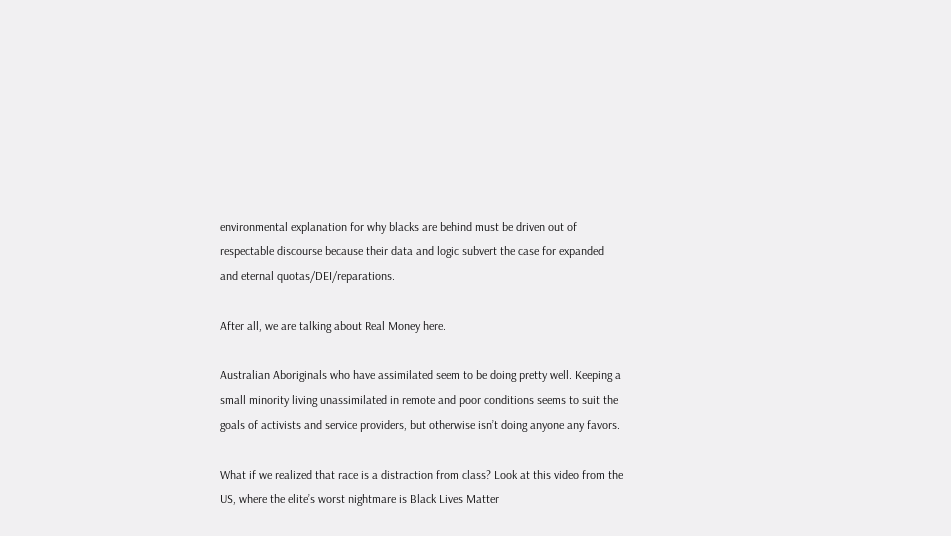environmental explanation for why blacks are behind must be driven out of respectable discourse because their data and logic subvert the case for expanded and eternal quotas/DEI/reparations.

After all, we are talking about Real Money here.

Australian Aboriginals who have assimilated seem to be doing pretty well. Keeping a small minority living unassimilated in remote and poor conditions seems to suit the goals of activists and service providers, but otherwise isn’t doing anyone any favors.

What if we realized that race is a distraction from class? Look at this video from the US, where the elite’s worst nightmare is Black Lives Matter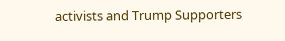activists and Trump Supporters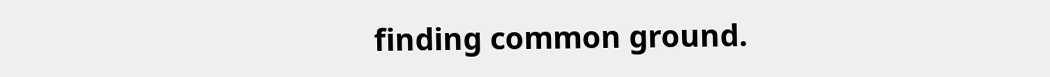finding common ground.